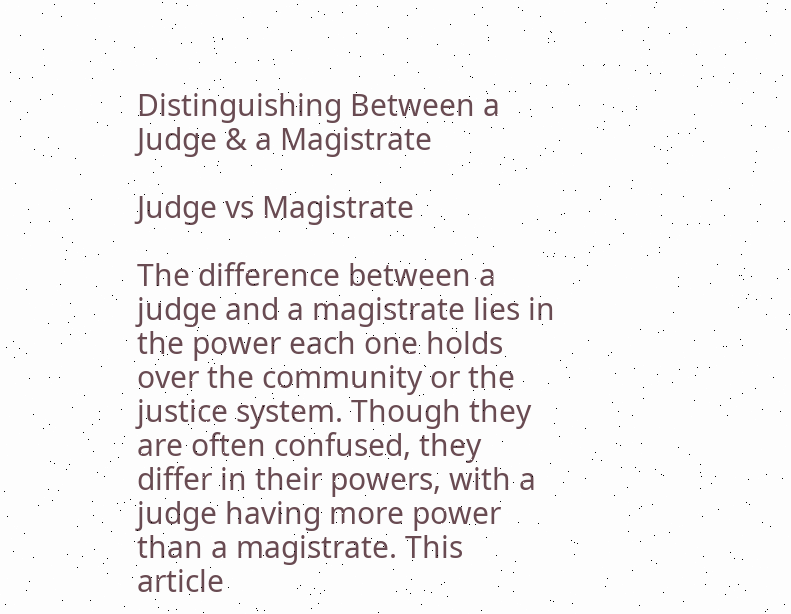Distinguishing Between a Judge & a Magistrate

Judge vs Magistrate

The difference between a judge and a magistrate lies in the power each one holds over the community or the justice system. Though they are often confused, they differ in their powers, with a judge having more power than a magistrate. This article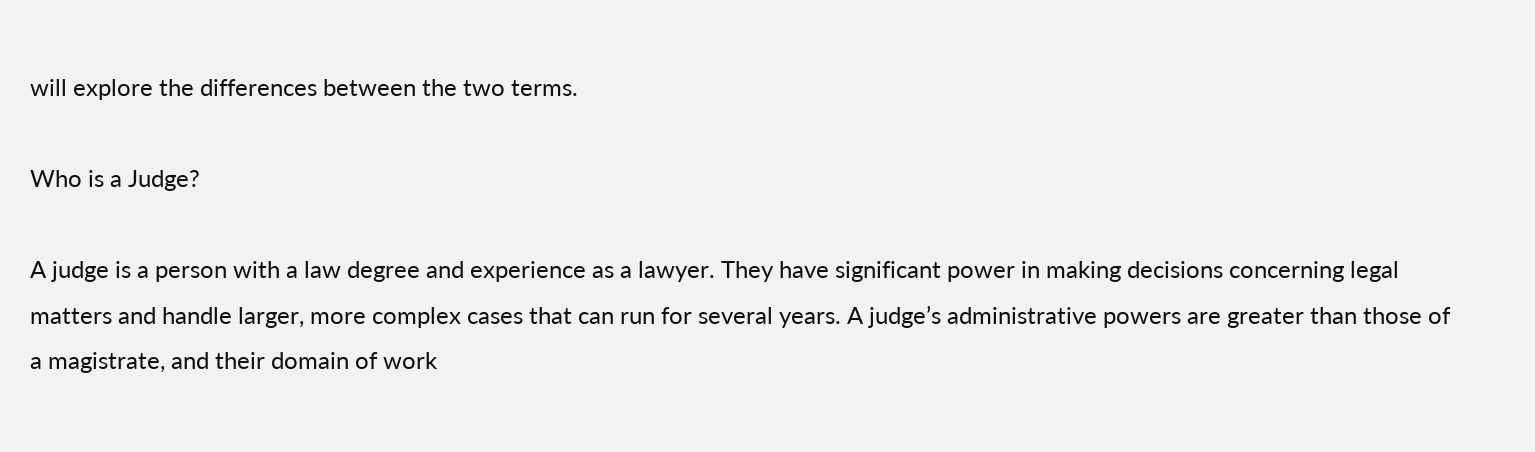will explore the differences between the two terms.

Who is a Judge?

A judge is a person with a law degree and experience as a lawyer. They have significant power in making decisions concerning legal matters and handle larger, more complex cases that can run for several years. A judge’s administrative powers are greater than those of a magistrate, and their domain of work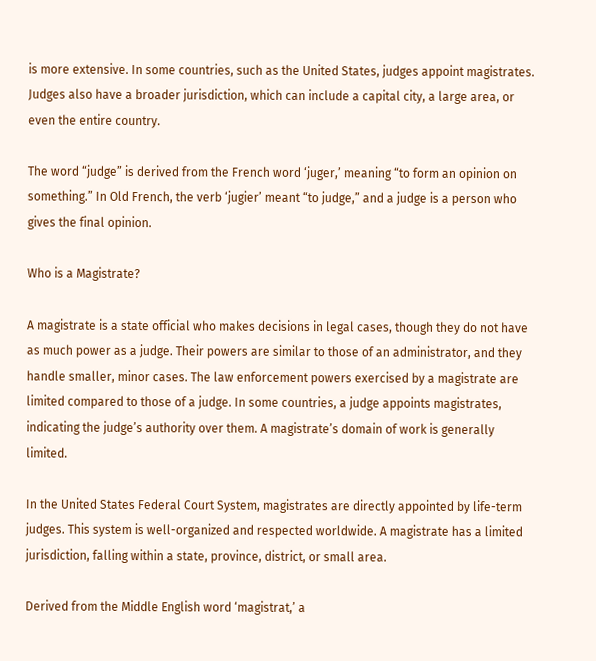is more extensive. In some countries, such as the United States, judges appoint magistrates. Judges also have a broader jurisdiction, which can include a capital city, a large area, or even the entire country.

The word “judge” is derived from the French word ‘juger,’ meaning “to form an opinion on something.” In Old French, the verb ‘jugier’ meant “to judge,” and a judge is a person who gives the final opinion.

Who is a Magistrate?

A magistrate is a state official who makes decisions in legal cases, though they do not have as much power as a judge. Their powers are similar to those of an administrator, and they handle smaller, minor cases. The law enforcement powers exercised by a magistrate are limited compared to those of a judge. In some countries, a judge appoints magistrates, indicating the judge’s authority over them. A magistrate’s domain of work is generally limited.

In the United States Federal Court System, magistrates are directly appointed by life-term judges. This system is well-organized and respected worldwide. A magistrate has a limited jurisdiction, falling within a state, province, district, or small area.

Derived from the Middle English word ‘magistrat,’ a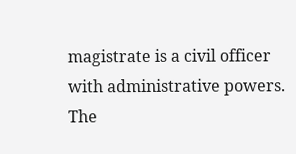magistrate is a civil officer with administrative powers. The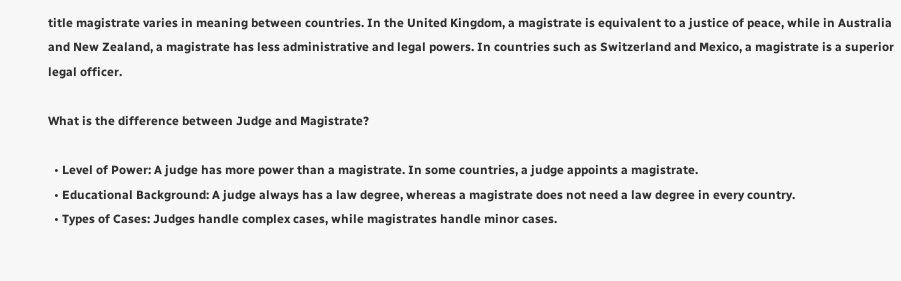title magistrate varies in meaning between countries. In the United Kingdom, a magistrate is equivalent to a justice of peace, while in Australia and New Zealand, a magistrate has less administrative and legal powers. In countries such as Switzerland and Mexico, a magistrate is a superior legal officer.

What is the difference between Judge and Magistrate?

  • Level of Power: A judge has more power than a magistrate. In some countries, a judge appoints a magistrate.
  • Educational Background: A judge always has a law degree, whereas a magistrate does not need a law degree in every country.
  • Types of Cases: Judges handle complex cases, while magistrates handle minor cases.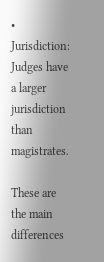• Jurisdiction: Judges have a larger jurisdiction than magistrates.

These are the main differences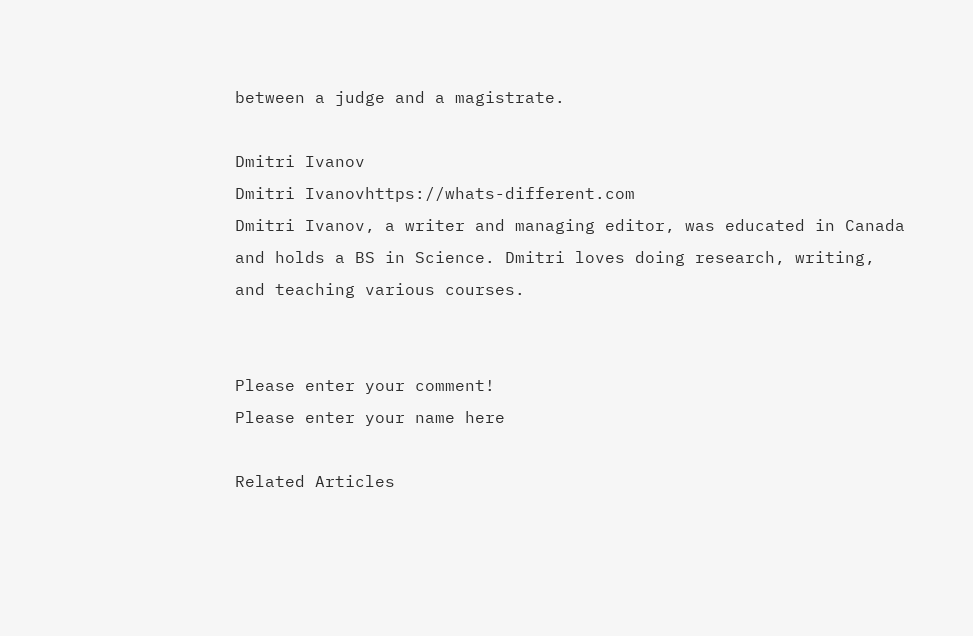between a judge and a magistrate.

Dmitri Ivanov
Dmitri Ivanovhttps://whats-different.com
Dmitri Ivanov, a writer and managing editor, was educated in Canada and holds a BS in Science. Dmitri loves doing research, writing, and teaching various courses.


Please enter your comment!
Please enter your name here

Related Articles